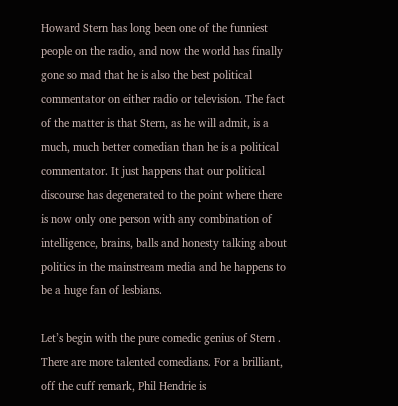Howard Stern has long been one of the funniest people on the radio, and now the world has finally gone so mad that he is also the best political commentator on either radio or television. The fact of the matter is that Stern, as he will admit, is a much, much better comedian than he is a political commentator. It just happens that our political discourse has degenerated to the point where there is now only one person with any combination of intelligence, brains, balls and honesty talking about politics in the mainstream media and he happens to be a huge fan of lesbians.

Let’s begin with the pure comedic genius of Stern . There are more talented comedians. For a brilliant, off the cuff remark, Phil Hendrie is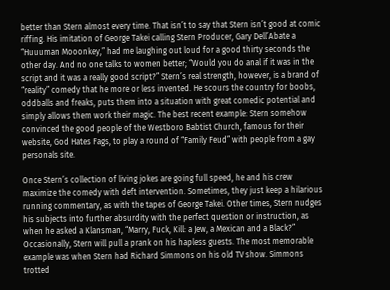better than Stern almost every time. That isn’t to say that Stern isn’t good at comic riffing. His imitation of George Takei calling Stern Producer, Gary Dell’Abate a “Huuuman Mooonkey,” had me laughing out loud for a good thirty seconds the other day. And no one talks to women better; “Would you do anal if it was in the script and it was a really good script?” Stern’s real strength, however, is a brand of “reality” comedy that he more or less invented. He scours the country for boobs, oddballs and freaks, puts them into a situation with great comedic potential and simply allows them work their magic. The best recent example: Stern somehow convinced the good people of the Westboro Babtist Church, famous for their website, God Hates Fags, to play a round of “Family Feud” with people from a gay personals site.

Once Stern’s collection of living jokes are going full speed, he and his crew maximize the comedy with deft intervention. Sometimes, they just keep a hilarious running commentary, as with the tapes of George Takei. Other times, Stern nudges his subjects into further absurdity with the perfect question or instruction, as when he asked a Klansman, “Marry, Fuck, Kill: a Jew, a Mexican and a Black?” Occasionally, Stern will pull a prank on his hapless guests. The most memorable example was when Stern had Richard Simmons on his old TV show. Simmons trotted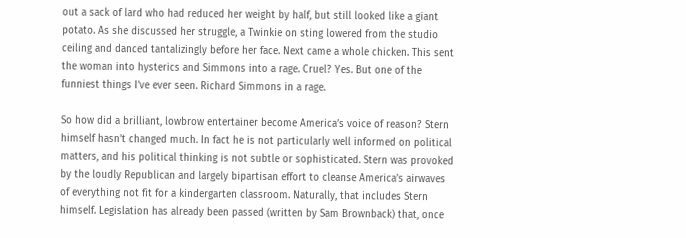out a sack of lard who had reduced her weight by half, but still looked like a giant potato. As she discussed her struggle, a Twinkie on sting lowered from the studio ceiling and danced tantalizingly before her face. Next came a whole chicken. This sent the woman into hysterics and Simmons into a rage. Cruel? Yes. But one of the funniest things I’ve ever seen. Richard Simmons in a rage.

So how did a brilliant, lowbrow entertainer become America’s voice of reason? Stern himself hasn’t changed much. In fact he is not particularly well informed on political matters, and his political thinking is not subtle or sophisticated. Stern was provoked by the loudly Republican and largely bipartisan effort to cleanse America’s airwaves of everything not fit for a kindergarten classroom. Naturally, that includes Stern himself. Legislation has already been passed (written by Sam Brownback) that, once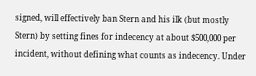signed, will effectively ban Stern and his ilk (but mostly Stern) by setting fines for indecency at about $500,000 per incident, without defining what counts as indecency. Under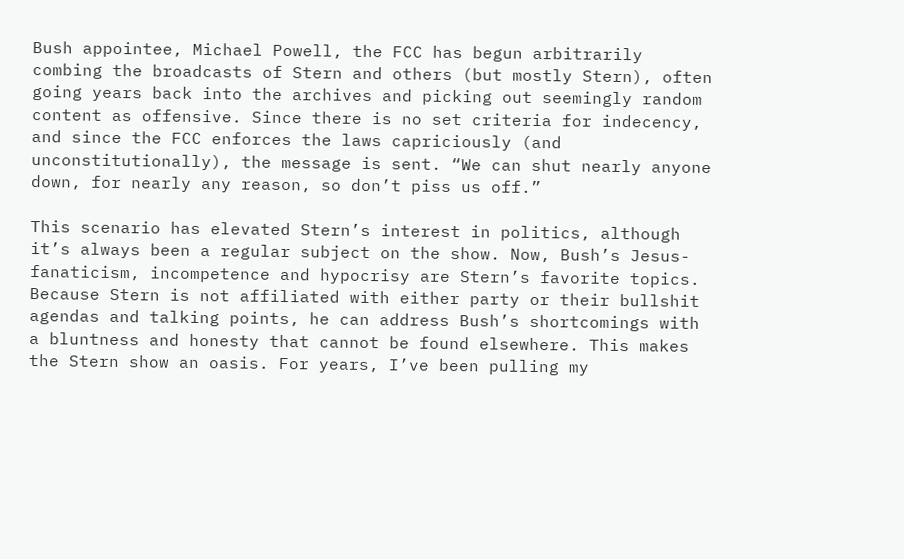Bush appointee, Michael Powell, the FCC has begun arbitrarily combing the broadcasts of Stern and others (but mostly Stern), often going years back into the archives and picking out seemingly random content as offensive. Since there is no set criteria for indecency, and since the FCC enforces the laws capriciously (and unconstitutionally), the message is sent. “We can shut nearly anyone down, for nearly any reason, so don’t piss us off.”

This scenario has elevated Stern’s interest in politics, although it’s always been a regular subject on the show. Now, Bush’s Jesus-fanaticism, incompetence and hypocrisy are Stern’s favorite topics. Because Stern is not affiliated with either party or their bullshit agendas and talking points, he can address Bush’s shortcomings with a bluntness and honesty that cannot be found elsewhere. This makes the Stern show an oasis. For years, I’ve been pulling my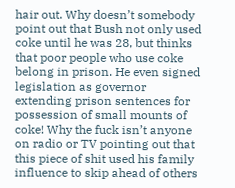hair out. Why doesn’t somebody point out that Bush not only used coke until he was 28, but thinks that poor people who use coke belong in prison. He even signed legislation as governor extending prison sentences for possession of small mounts of coke! Why the fuck isn’t anyone on radio or TV pointing out that this piece of shit used his family influence to skip ahead of others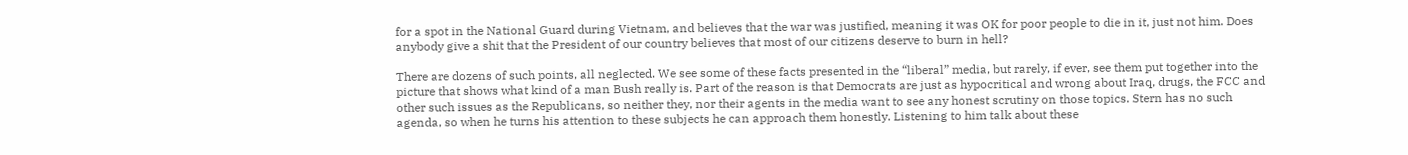for a spot in the National Guard during Vietnam, and believes that the war was justified, meaning it was OK for poor people to die in it, just not him. Does anybody give a shit that the President of our country believes that most of our citizens deserve to burn in hell?

There are dozens of such points, all neglected. We see some of these facts presented in the “liberal” media, but rarely, if ever, see them put together into the picture that shows what kind of a man Bush really is. Part of the reason is that Democrats are just as hypocritical and wrong about Iraq, drugs, the FCC and other such issues as the Republicans, so neither they, nor their agents in the media want to see any honest scrutiny on those topics. Stern has no such agenda, so when he turns his attention to these subjects he can approach them honestly. Listening to him talk about these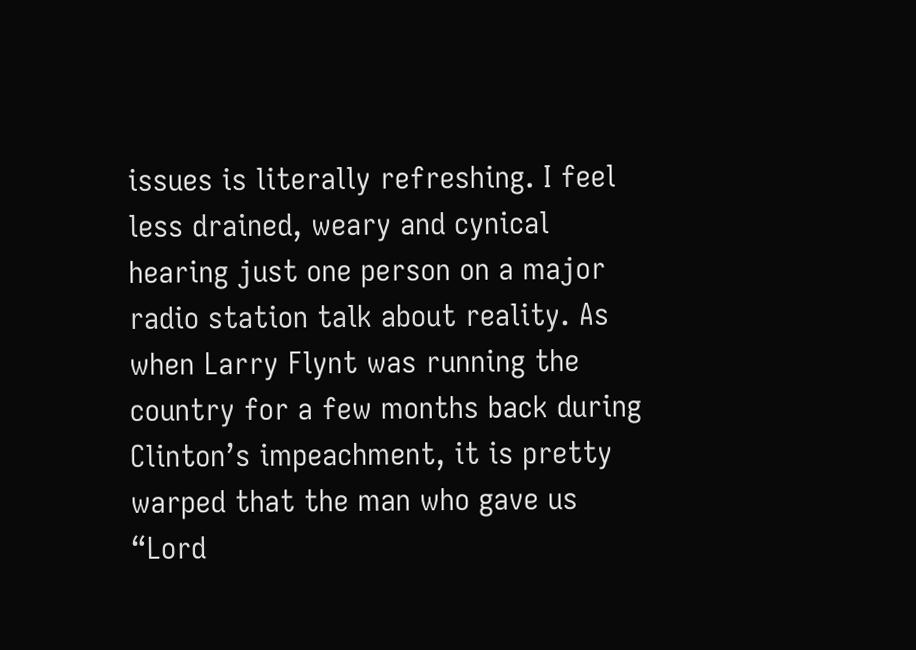issues is literally refreshing. I feel less drained, weary and cynical hearing just one person on a major radio station talk about reality. As when Larry Flynt was running the country for a few months back during Clinton’s impeachment, it is pretty warped that the man who gave us “Lord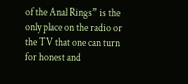of the Anal Rings” is the only place on the radio or the TV that one can turn for honest and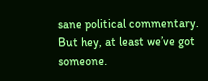sane political commentary. But hey, at least we’ve got someone.